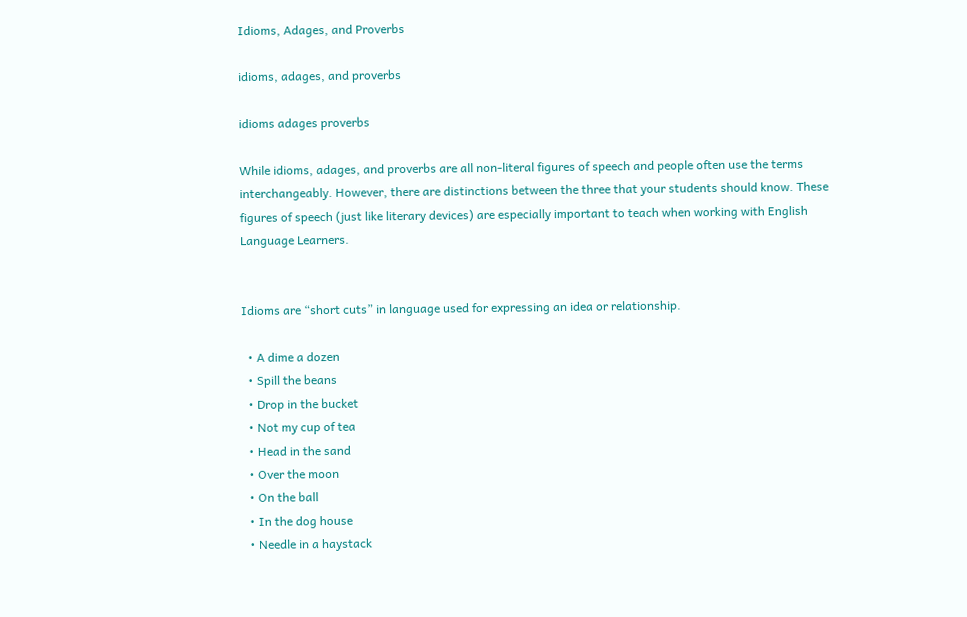Idioms, Adages, and Proverbs

idioms, adages, and proverbs

idioms adages proverbs

While idioms, adages, and proverbs are all non-literal figures of speech and people often use the terms interchangeably. However, there are distinctions between the three that your students should know. These figures of speech (just like literary devices) are especially important to teach when working with English Language Learners.


Idioms are “short cuts” in language used for expressing an idea or relationship.

  • A dime a dozen
  • Spill the beans
  • Drop in the bucket
  • Not my cup of tea
  • Head in the sand
  • Over the moon
  • On the ball
  • In the dog house
  • Needle in a haystack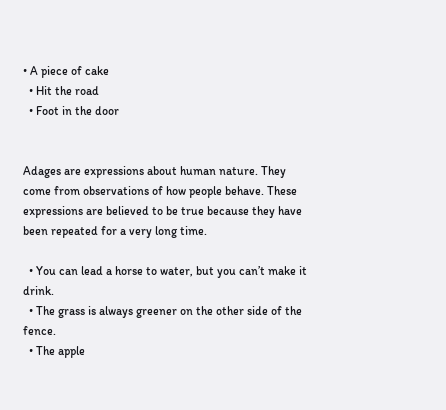• A piece of cake
  • Hit the road
  • Foot in the door


Adages are expressions about human nature. They come from observations of how people behave. These expressions are believed to be true because they have been repeated for a very long time.

  • You can lead a horse to water, but you can’t make it drink.
  • The grass is always greener on the other side of the fence.
  • The apple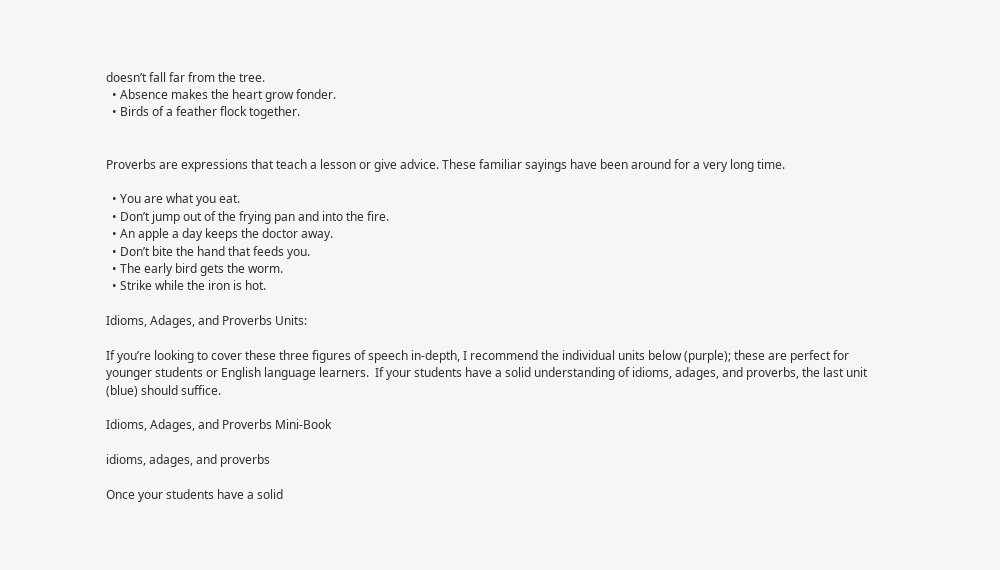doesn’t fall far from the tree.
  • Absence makes the heart grow fonder.
  • Birds of a feather flock together.


Proverbs are expressions that teach a lesson or give advice. These familiar sayings have been around for a very long time.

  • You are what you eat.
  • Don’t jump out of the frying pan and into the fire.
  • An apple a day keeps the doctor away.
  • Don’t bite the hand that feeds you.
  • The early bird gets the worm.
  • Strike while the iron is hot.

Idioms, Adages, and Proverbs Units:

If you’re looking to cover these three figures of speech in-depth, I recommend the individual units below (purple); these are perfect for younger students or English language learners.  If your students have a solid understanding of idioms, adages, and proverbs, the last unit (blue) should suffice.

Idioms, Adages, and Proverbs Mini-Book

idioms, adages, and proverbs

Once your students have a solid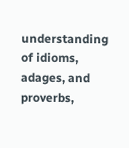understanding of idioms, adages, and proverbs,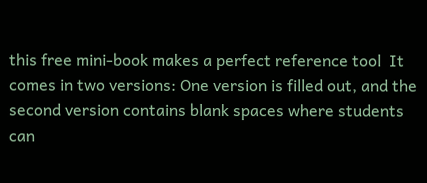this free mini-book makes a perfect reference tool  It comes in two versions: One version is filled out, and the second version contains blank spaces where students can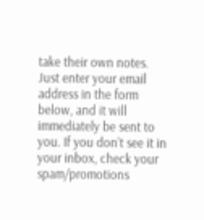take their own notes. Just enter your email address in the form below, and it will immediately be sent to you. If you don’t see it in your inbox, check your spam/promotions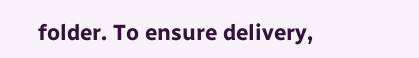folder. To ensure delivery,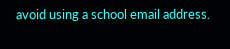avoid using a school email address.